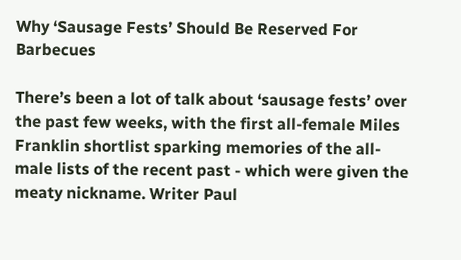Why ‘Sausage Fests’ Should Be Reserved For Barbecues

There’s been a lot of talk about ‘sausage fests’ over the past few weeks, with the first all-female Miles Franklin shortlist sparking memories of the all-male lists of the recent past - which were given the meaty nickname. Writer Paul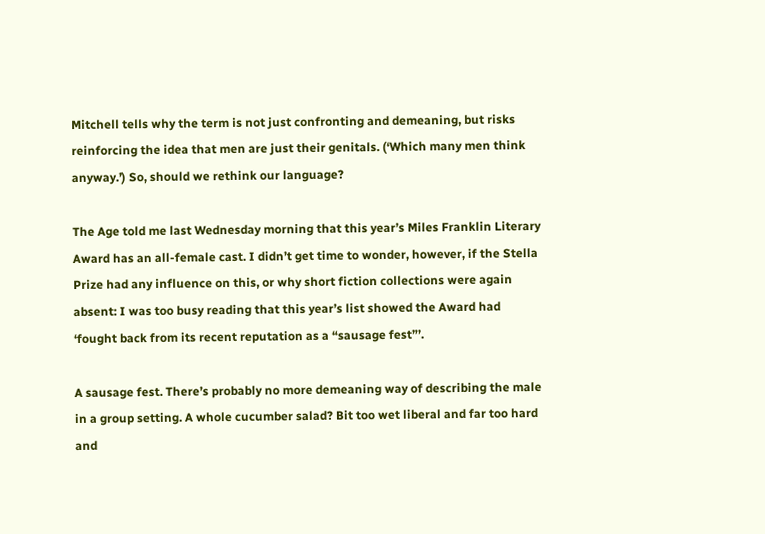Mitchell tells why the term is not just confronting and demeaning, but risks reinforcing the idea that men are just their genitals. (‘Which many men think anyway.’) So, should we rethink our language?

The Age told me last Wednesday morning that this year’s Miles Franklin Literary Award has an all-female cast. I didn’t get time to wonder, however, if the Stella Prize had any influence on this, or why short fiction collections were again absent: I was too busy reading that this year’s list showed the Award had ‘fought back from its recent reputation as a “sausage fest”’.

A sausage fest. There’s probably no more demeaning way of describing the male in a group setting. A whole cucumber salad? Bit too wet liberal and far too hard and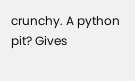crunchy. A python pit? Gives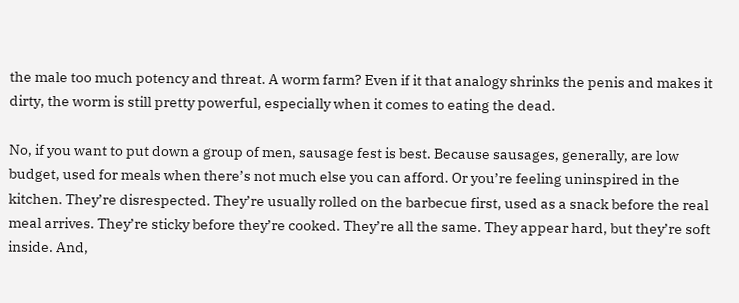the male too much potency and threat. A worm farm? Even if it that analogy shrinks the penis and makes it dirty, the worm is still pretty powerful, especially when it comes to eating the dead.

No, if you want to put down a group of men, sausage fest is best. Because sausages, generally, are low budget, used for meals when there’s not much else you can afford. Or you’re feeling uninspired in the kitchen. They’re disrespected. They’re usually rolled on the barbecue first, used as a snack before the real meal arrives. They’re sticky before they’re cooked. They’re all the same. They appear hard, but they’re soft inside. And,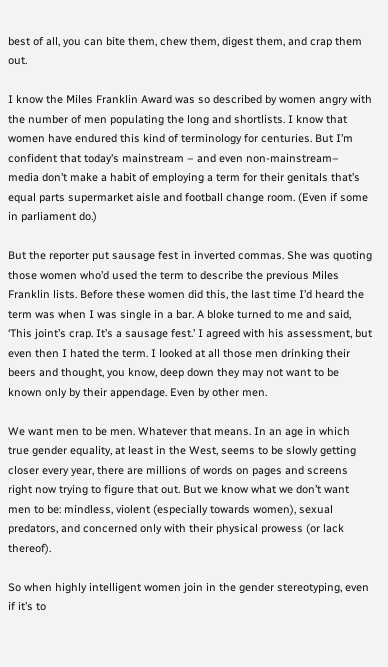best of all, you can bite them, chew them, digest them, and crap them out.

I know the Miles Franklin Award was so described by women angry with the number of men populating the long and shortlists. I know that women have endured this kind of terminology for centuries. But I’m confident that today’s mainstream – and even non-mainstream– media don’t make a habit of employing a term for their genitals that’s equal parts supermarket aisle and football change room. (Even if some in parliament do.)

But the reporter put sausage fest in inverted commas. She was quoting those women who’d used the term to describe the previous Miles Franklin lists. Before these women did this, the last time I’d heard the term was when I was single in a bar. A bloke turned to me and said, ‘This joint’s crap. It’s a sausage fest.’ I agreed with his assessment, but even then I hated the term. I looked at all those men drinking their beers and thought, you know, deep down they may not want to be known only by their appendage. Even by other men.

We want men to be men. Whatever that means. In an age in which true gender equality, at least in the West, seems to be slowly getting closer every year, there are millions of words on pages and screens right now trying to figure that out. But we know what we don’t want men to be: mindless, violent (especially towards women), sexual predators, and concerned only with their physical prowess (or lack thereof).

So when highly intelligent women join in the gender stereotyping, even if it’s to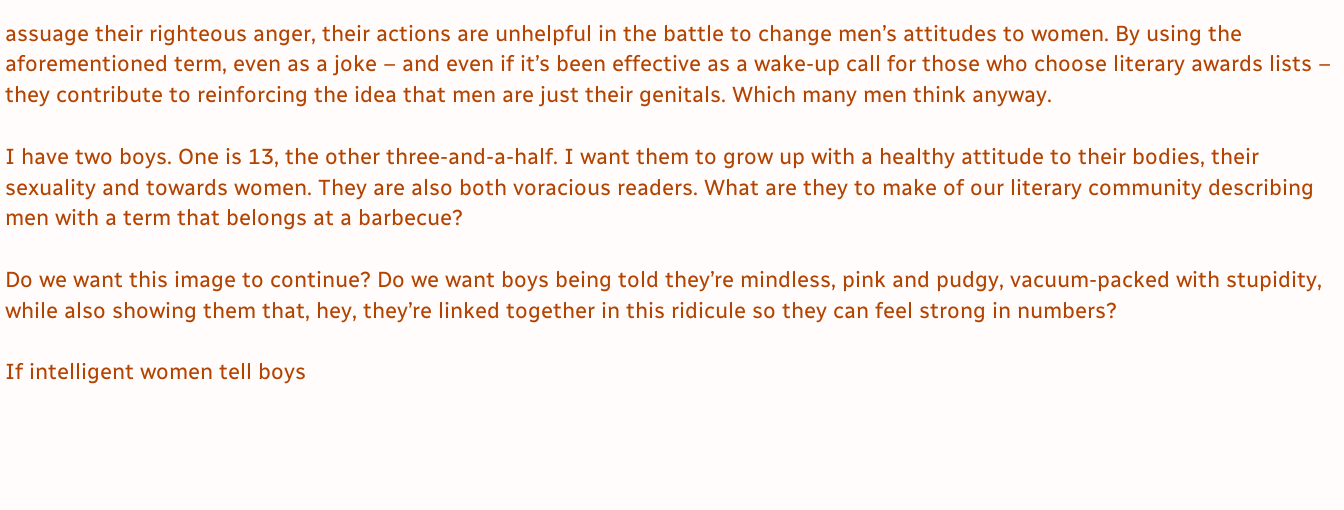assuage their righteous anger, their actions are unhelpful in the battle to change men’s attitudes to women. By using the aforementioned term, even as a joke – and even if it’s been effective as a wake-up call for those who choose literary awards lists – they contribute to reinforcing the idea that men are just their genitals. Which many men think anyway.

I have two boys. One is 13, the other three-and-a-half. I want them to grow up with a healthy attitude to their bodies, their sexuality and towards women. They are also both voracious readers. What are they to make of our literary community describing men with a term that belongs at a barbecue?

Do we want this image to continue? Do we want boys being told they’re mindless, pink and pudgy, vacuum-packed with stupidity, while also showing them that, hey, they’re linked together in this ridicule so they can feel strong in numbers?

If intelligent women tell boys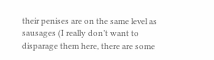their penises are on the same level as sausages (I really don’t want to disparage them here, there are some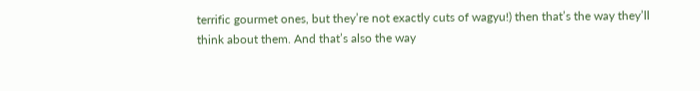terrific gourmet ones, but they’re not exactly cuts of wagyu!) then that’s the way they’ll think about them. And that’s also the way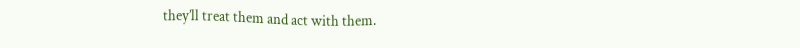they’ll treat them and act with them.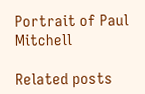Portrait of Paul Mitchell

Related posts